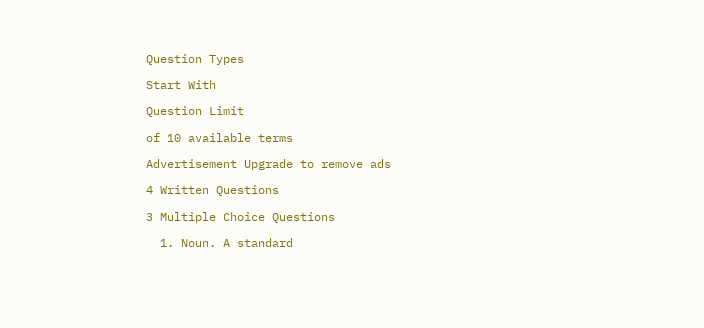Question Types

Start With

Question Limit

of 10 available terms

Advertisement Upgrade to remove ads

4 Written Questions

3 Multiple Choice Questions

  1. Noun. A standard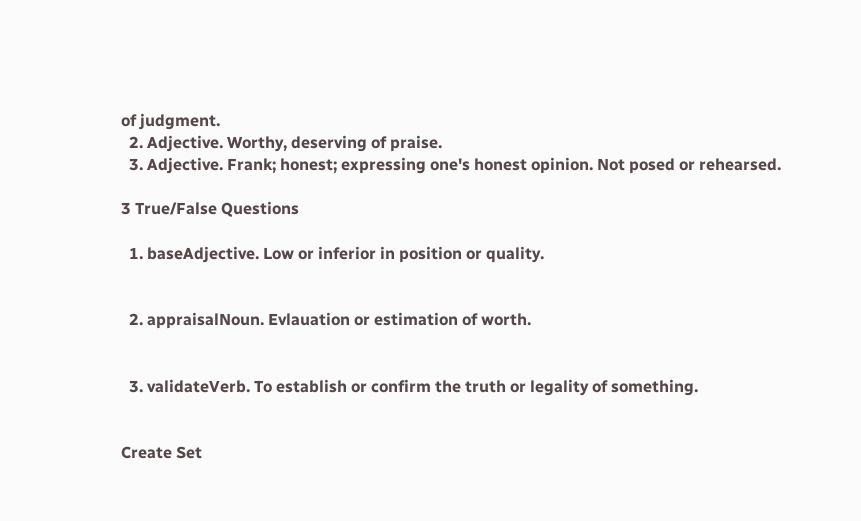of judgment.
  2. Adjective. Worthy, deserving of praise.
  3. Adjective. Frank; honest; expressing one's honest opinion. Not posed or rehearsed.

3 True/False Questions

  1. baseAdjective. Low or inferior in position or quality.


  2. appraisalNoun. Evlauation or estimation of worth.


  3. validateVerb. To establish or confirm the truth or legality of something.


Create Set